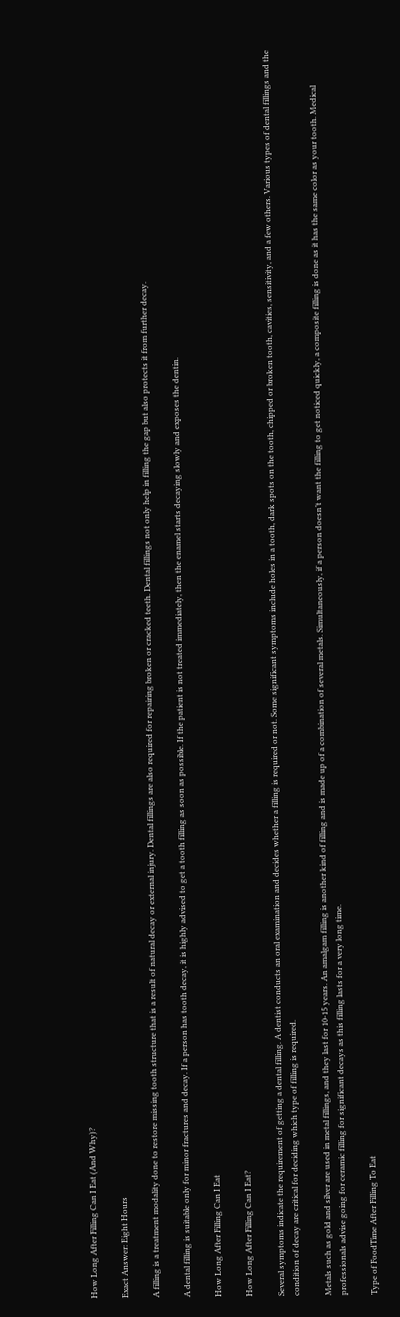How Long After Filling Can I Eat (And Why)?

Exact Answer: Eight Hours

A filling is a treatment modality done to restore missing tooth structure that is a result of natural decay or external injury. Dental fillings are also required for repairing broken or cracked teeth. Dental fillings not only help in filling the gap but also protects it from further decay.

A dental filling is suitable only for minor fractures and decay. If a person has tooth decay, it is highly advised to get a tooth filling as soon as possible. If the patient is not treated immediately, then the enamel starts decaying slowly and exposes the dentin.

How Long After Filling Can I Eat

How Long After Filling Can I Eat?

Several symptoms indicate the requirement of getting a dental filling. A dentist conducts an oral examination and decides whether a filling is required or not. Some significant symptoms include holes in a tooth, dark spots on the tooth, chipped or broken tooth, cavities, sensitivity, and a few others. Various types of dental fillings and the condition of decay are critical for deciding which type of filling is required.

Metals such as gold and silver are used in metal fillings, and they last for 10-15 years. An amalgam filling is another kind of filling and is made up of a combination of several metals. Simultaneously, if a person doesn’t want the filling to get noticed quickly, a composite filling is done as it has the same color as your tooth. Medical professionals advise going for ceramic filling for significant decays as this filling lasts for a very long time.

Type of FoodTime After Filling To Eat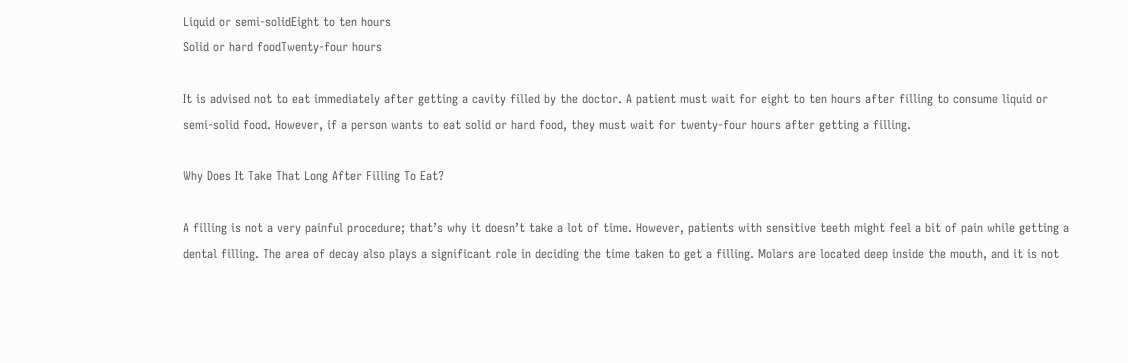Liquid or semi-solidEight to ten hours
Solid or hard foodTwenty-four hours

It is advised not to eat immediately after getting a cavity filled by the doctor. A patient must wait for eight to ten hours after filling to consume liquid or semi-solid food. However, if a person wants to eat solid or hard food, they must wait for twenty-four hours after getting a filling.

Why Does It Take That Long After Filling To Eat?

A filling is not a very painful procedure; that’s why it doesn’t take a lot of time. However, patients with sensitive teeth might feel a bit of pain while getting a dental filling. The area of decay also plays a significant role in deciding the time taken to get a filling. Molars are located deep inside the mouth, and it is not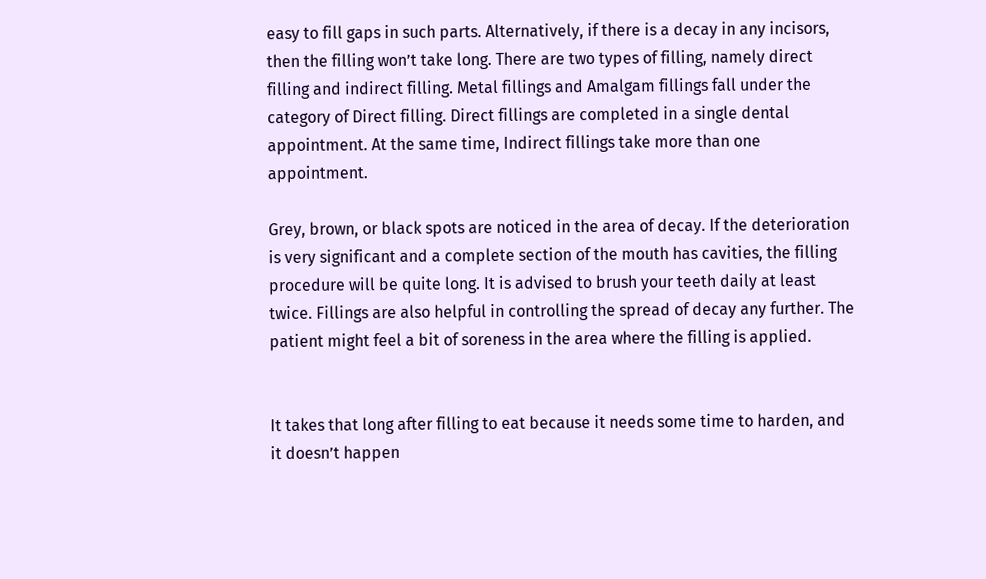easy to fill gaps in such parts. Alternatively, if there is a decay in any incisors, then the filling won’t take long. There are two types of filling, namely direct filling and indirect filling. Metal fillings and Amalgam fillings fall under the category of Direct filling. Direct fillings are completed in a single dental appointment. At the same time, Indirect fillings take more than one appointment.

Grey, brown, or black spots are noticed in the area of decay. If the deterioration is very significant and a complete section of the mouth has cavities, the filling procedure will be quite long. It is advised to brush your teeth daily at least twice. Fillings are also helpful in controlling the spread of decay any further. The patient might feel a bit of soreness in the area where the filling is applied.


It takes that long after filling to eat because it needs some time to harden, and it doesn’t happen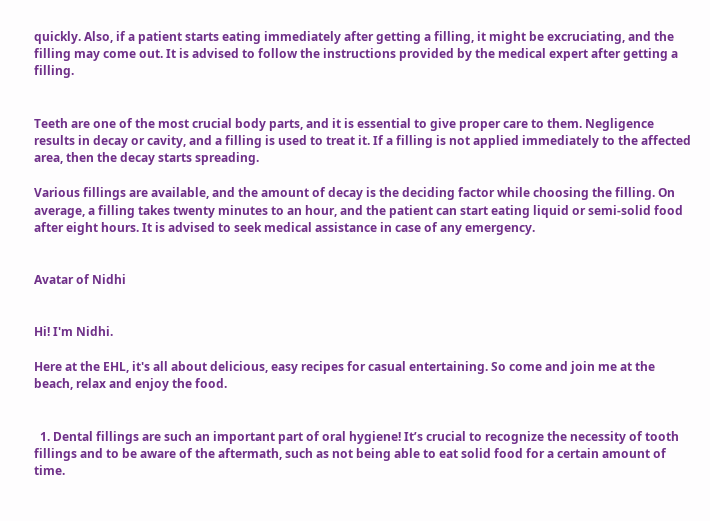quickly. Also, if a patient starts eating immediately after getting a filling, it might be excruciating, and the filling may come out. It is advised to follow the instructions provided by the medical expert after getting a filling.


Teeth are one of the most crucial body parts, and it is essential to give proper care to them. Negligence results in decay or cavity, and a filling is used to treat it. If a filling is not applied immediately to the affected area, then the decay starts spreading.

Various fillings are available, and the amount of decay is the deciding factor while choosing the filling. On average, a filling takes twenty minutes to an hour, and the patient can start eating liquid or semi-solid food after eight hours. It is advised to seek medical assistance in case of any emergency.


Avatar of Nidhi


Hi! I'm Nidhi.

Here at the EHL, it's all about delicious, easy recipes for casual entertaining. So come and join me at the beach, relax and enjoy the food.


  1. Dental fillings are such an important part of oral hygiene! It’s crucial to recognize the necessity of tooth fillings and to be aware of the aftermath, such as not being able to eat solid food for a certain amount of time.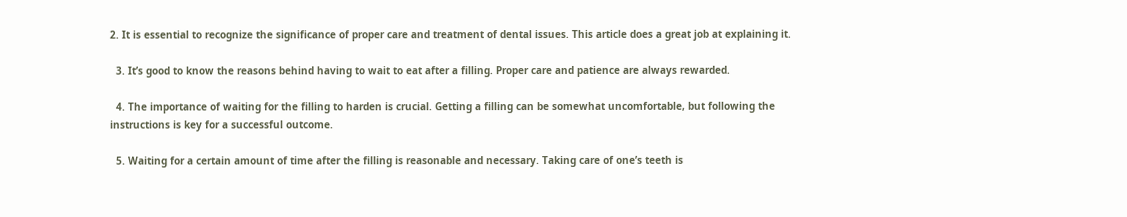2. It is essential to recognize the significance of proper care and treatment of dental issues. This article does a great job at explaining it.

  3. It’s good to know the reasons behind having to wait to eat after a filling. Proper care and patience are always rewarded.

  4. The importance of waiting for the filling to harden is crucial. Getting a filling can be somewhat uncomfortable, but following the instructions is key for a successful outcome.

  5. Waiting for a certain amount of time after the filling is reasonable and necessary. Taking care of one’s teeth is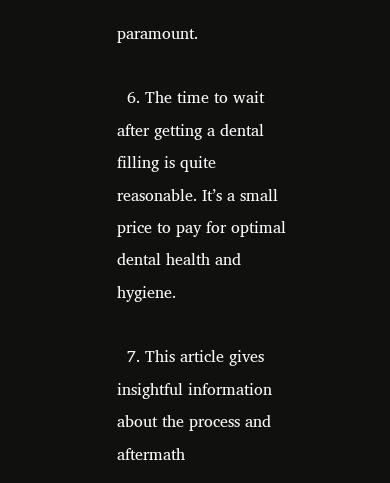paramount.

  6. The time to wait after getting a dental filling is quite reasonable. It’s a small price to pay for optimal dental health and hygiene.

  7. This article gives insightful information about the process and aftermath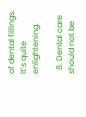of dental fillings. It’s quite enlightening.

  8. Dental care should not be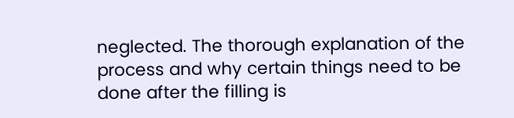neglected. The thorough explanation of the process and why certain things need to be done after the filling is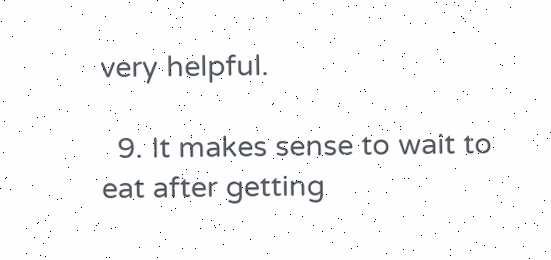very helpful.

  9. It makes sense to wait to eat after getting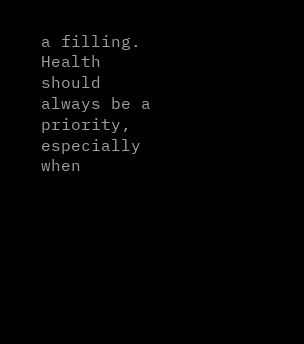a filling. Health should always be a priority, especially when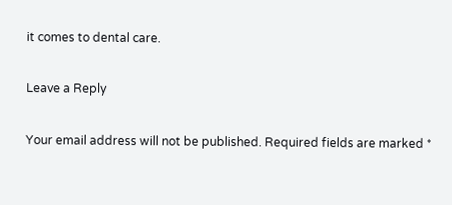it comes to dental care.

Leave a Reply

Your email address will not be published. Required fields are marked *